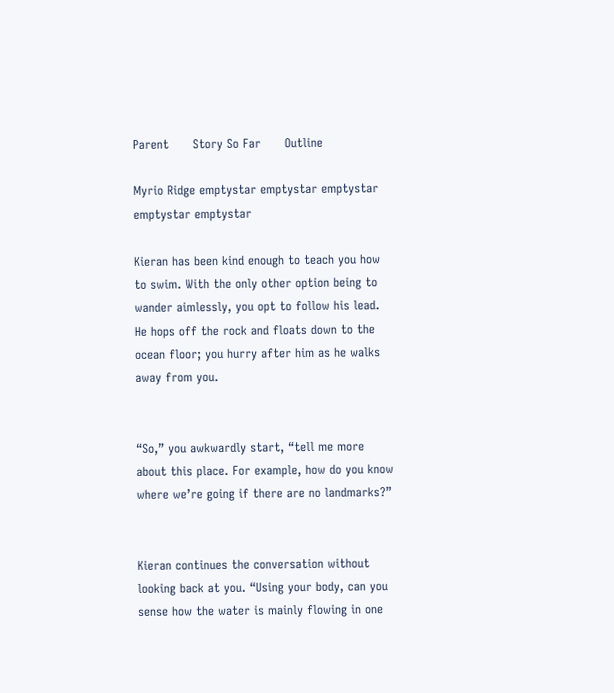Parent      Story So Far      Outline

Myrio Ridge emptystar emptystar emptystar emptystar emptystar

Kieran has been kind enough to teach you how to swim. With the only other option being to wander aimlessly, you opt to follow his lead. He hops off the rock and floats down to the ocean floor; you hurry after him as he walks away from you.


“So,” you awkwardly start, “tell me more about this place. For example, how do you know where we’re going if there are no landmarks?”


Kieran continues the conversation without looking back at you. “Using your body, can you sense how the water is mainly flowing in one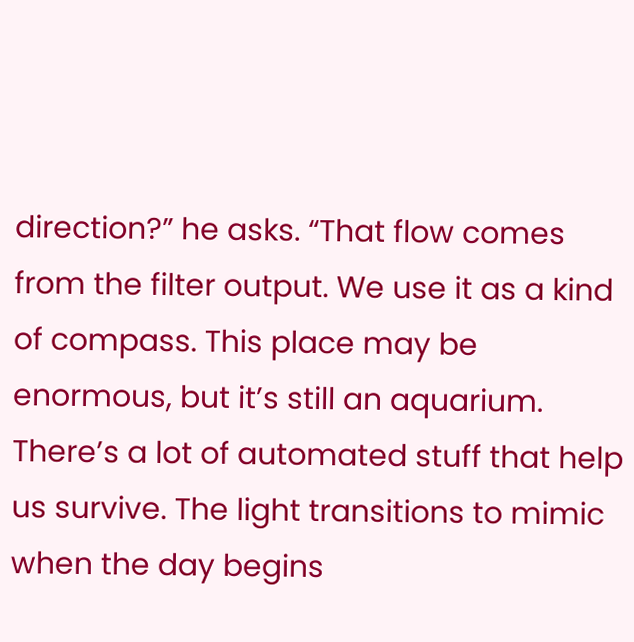direction?” he asks. “That flow comes from the filter output. We use it as a kind of compass. This place may be enormous, but it’s still an aquarium. There’s a lot of automated stuff that help us survive. The light transitions to mimic when the day begins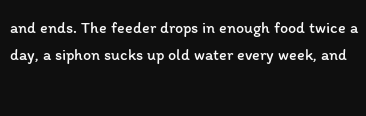and ends. The feeder drops in enough food twice a day, a siphon sucks up old water every week, and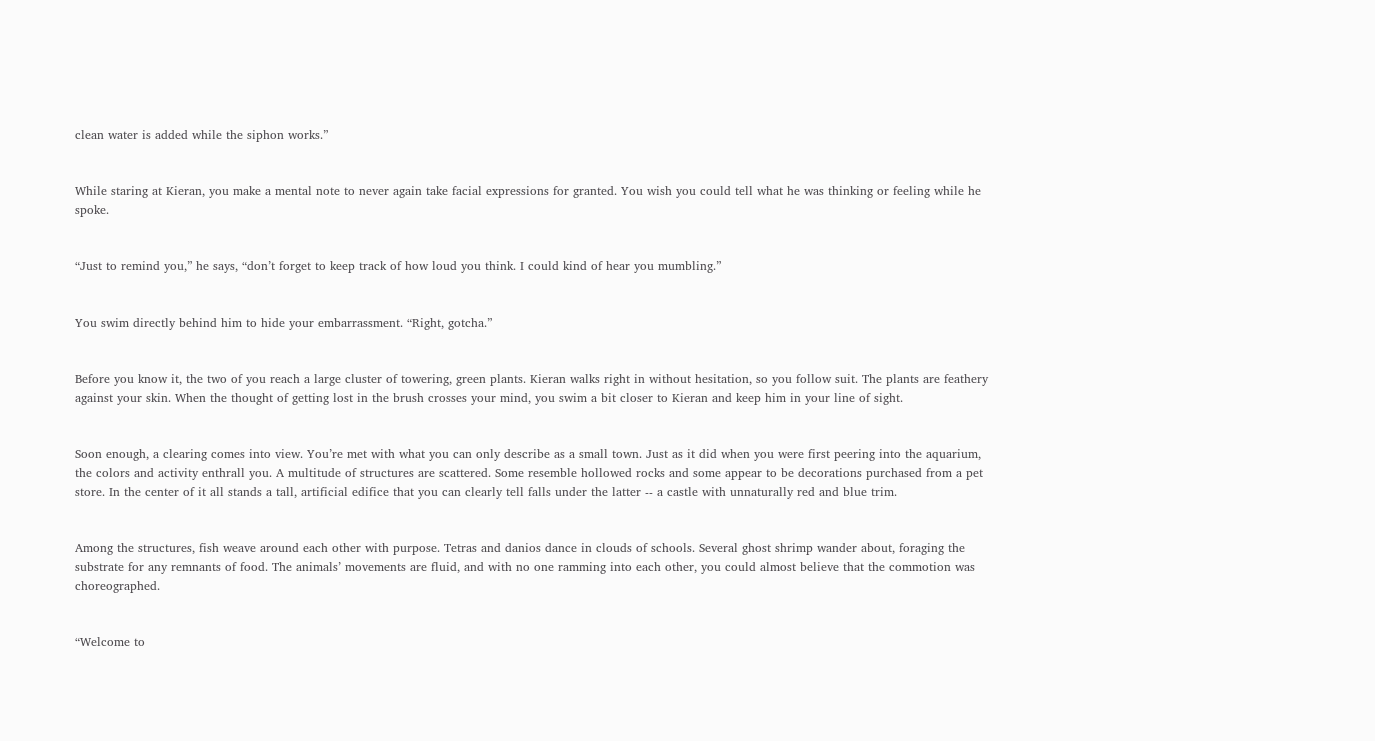clean water is added while the siphon works.”


While staring at Kieran, you make a mental note to never again take facial expressions for granted. You wish you could tell what he was thinking or feeling while he spoke.


“Just to remind you,” he says, “don’t forget to keep track of how loud you think. I could kind of hear you mumbling.”


You swim directly behind him to hide your embarrassment. “Right, gotcha.”


Before you know it, the two of you reach a large cluster of towering, green plants. Kieran walks right in without hesitation, so you follow suit. The plants are feathery against your skin. When the thought of getting lost in the brush crosses your mind, you swim a bit closer to Kieran and keep him in your line of sight.


Soon enough, a clearing comes into view. You’re met with what you can only describe as a small town. Just as it did when you were first peering into the aquarium, the colors and activity enthrall you. A multitude of structures are scattered. Some resemble hollowed rocks and some appear to be decorations purchased from a pet store. In the center of it all stands a tall, artificial edifice that you can clearly tell falls under the latter -- a castle with unnaturally red and blue trim.


Among the structures, fish weave around each other with purpose. Tetras and danios dance in clouds of schools. Several ghost shrimp wander about, foraging the substrate for any remnants of food. The animals’ movements are fluid, and with no one ramming into each other, you could almost believe that the commotion was choreographed.


“Welcome to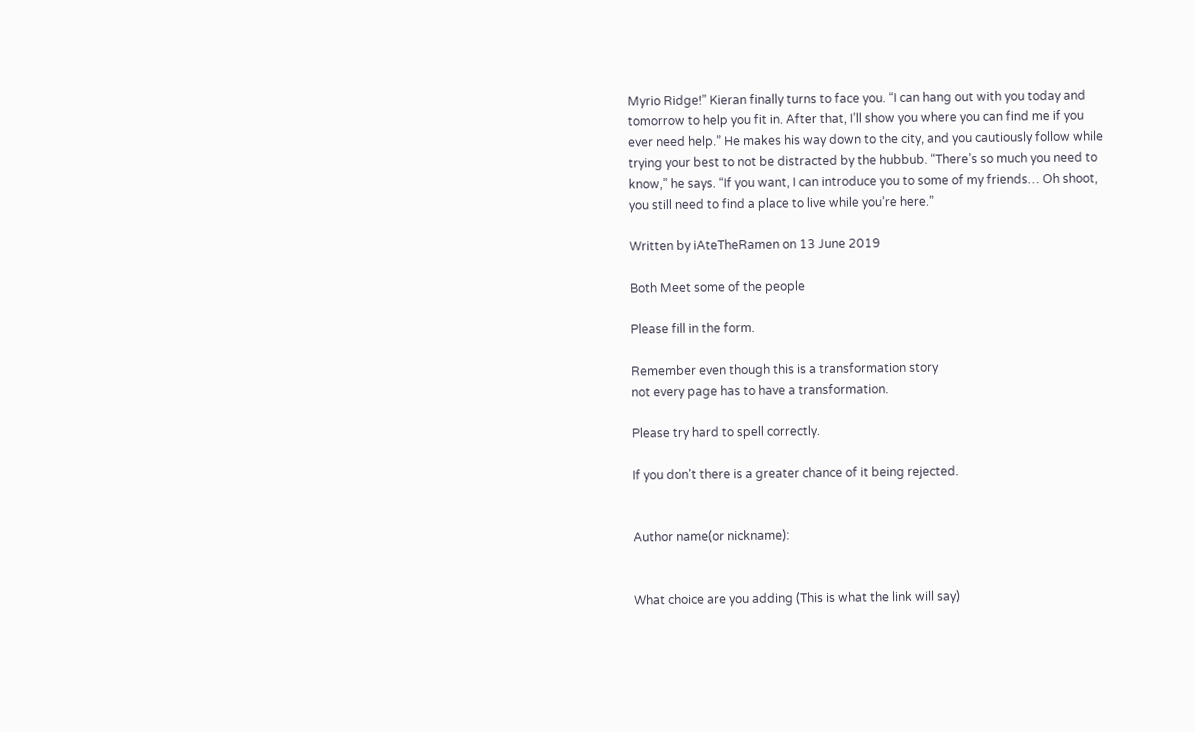Myrio Ridge!” Kieran finally turns to face you. “I can hang out with you today and tomorrow to help you fit in. After that, I’ll show you where you can find me if you ever need help.” He makes his way down to the city, and you cautiously follow while trying your best to not be distracted by the hubbub. “There’s so much you need to know,” he says. “If you want, I can introduce you to some of my friends… Oh shoot, you still need to find a place to live while you’re here.”

Written by iAteTheRamen on 13 June 2019

Both Meet some of the people

Please fill in the form.

Remember even though this is a transformation story
not every page has to have a transformation.

Please try hard to spell correctly.

If you don't there is a greater chance of it being rejected.


Author name(or nickname):


What choice are you adding (This is what the link will say)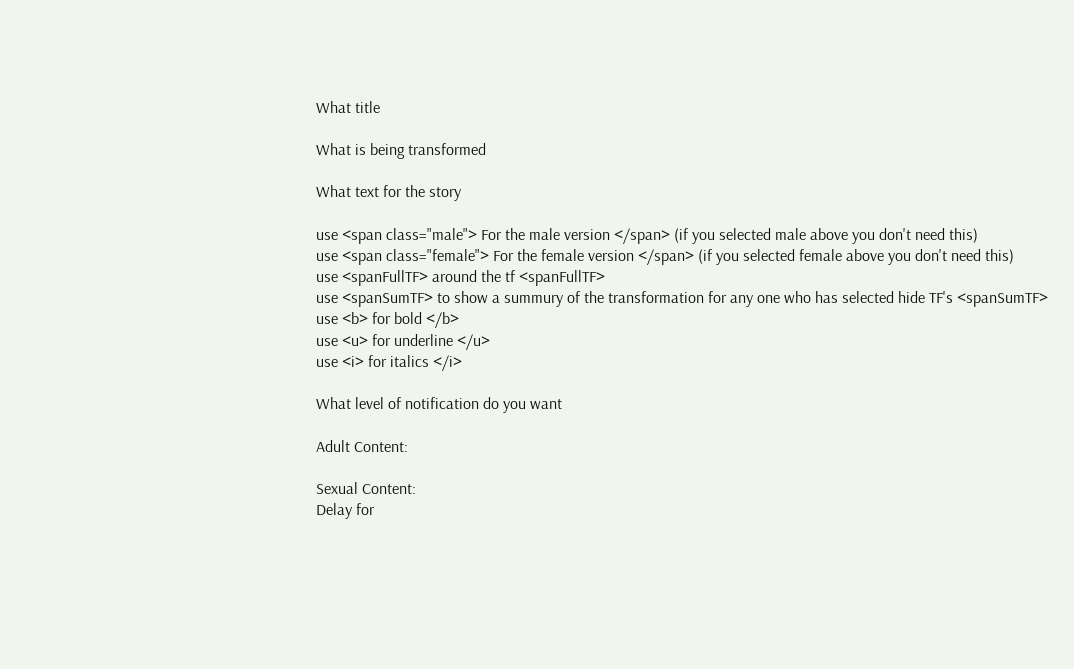What title

What is being transformed

What text for the story

use <span class="male"> For the male version </span> (if you selected male above you don't need this)
use <span class="female"> For the female version </span> (if you selected female above you don't need this)
use <spanFullTF> around the tf <spanFullTF>
use <spanSumTF> to show a summury of the transformation for any one who has selected hide TF's <spanSumTF>
use <b> for bold </b>
use <u> for underline </u>
use <i> for italics </i>

What level of notification do you want

Adult Content:

Sexual Content:
Delay for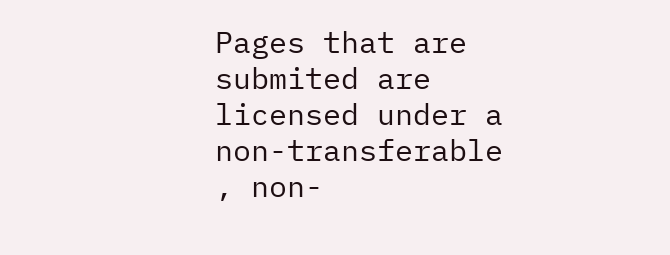Pages that are submited are licensed under a non-transferable , non-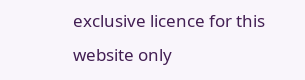exclusive licence for this website only